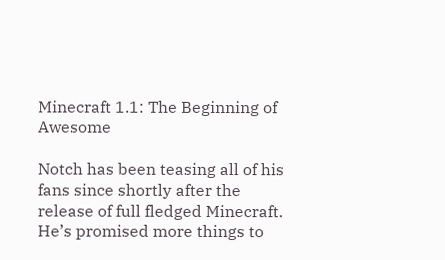Minecraft 1.1: The Beginning of Awesome

Notch has been teasing all of his fans since shortly after the release of full fledged Minecraft. He’s promised more things to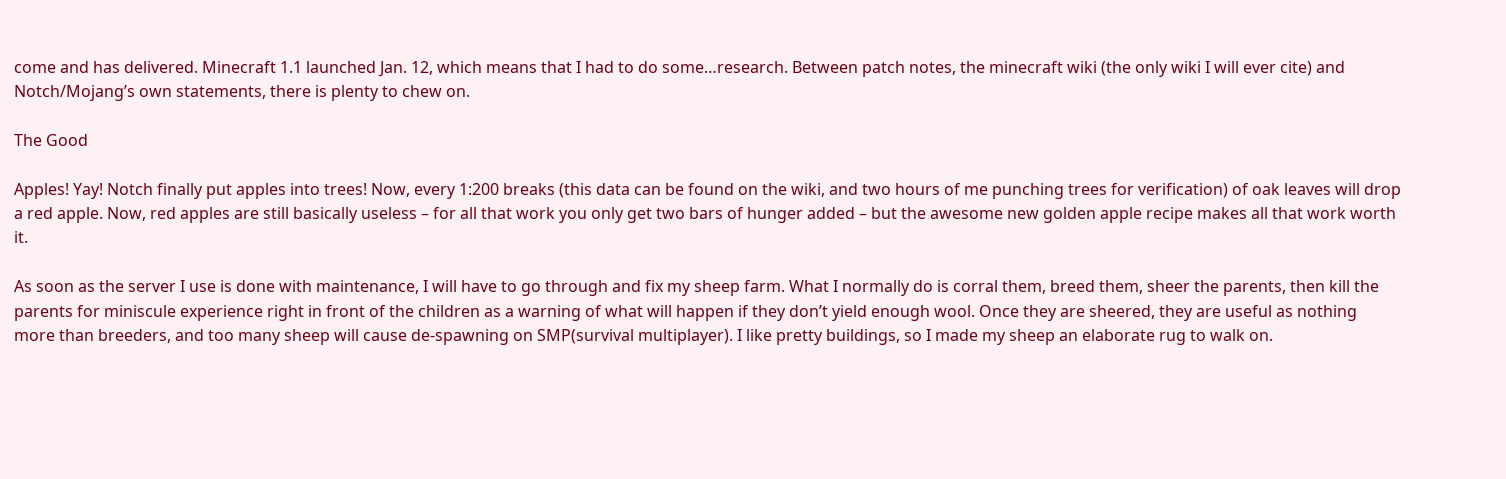come and has delivered. Minecraft 1.1 launched Jan. 12, which means that I had to do some…research. Between patch notes, the minecraft wiki (the only wiki I will ever cite) and Notch/Mojang’s own statements, there is plenty to chew on.

The Good

Apples! Yay! Notch finally put apples into trees! Now, every 1:200 breaks (this data can be found on the wiki, and two hours of me punching trees for verification) of oak leaves will drop a red apple. Now, red apples are still basically useless – for all that work you only get two bars of hunger added – but the awesome new golden apple recipe makes all that work worth it.

As soon as the server I use is done with maintenance, I will have to go through and fix my sheep farm. What I normally do is corral them, breed them, sheer the parents, then kill the parents for miniscule experience right in front of the children as a warning of what will happen if they don’t yield enough wool. Once they are sheered, they are useful as nothing more than breeders, and too many sheep will cause de-spawning on SMP(survival multiplayer). I like pretty buildings, so I made my sheep an elaborate rug to walk on.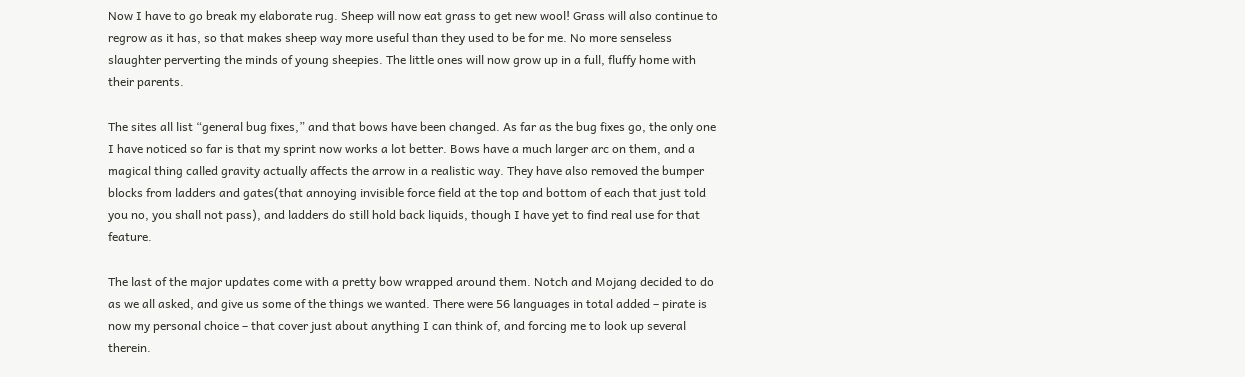Now I have to go break my elaborate rug. Sheep will now eat grass to get new wool! Grass will also continue to regrow as it has, so that makes sheep way more useful than they used to be for me. No more senseless slaughter perverting the minds of young sheepies. The little ones will now grow up in a full, fluffy home with their parents.

The sites all list “general bug fixes,” and that bows have been changed. As far as the bug fixes go, the only one I have noticed so far is that my sprint now works a lot better. Bows have a much larger arc on them, and a magical thing called gravity actually affects the arrow in a realistic way. They have also removed the bumper blocks from ladders and gates(that annoying invisible force field at the top and bottom of each that just told you no, you shall not pass), and ladders do still hold back liquids, though I have yet to find real use for that feature.

The last of the major updates come with a pretty bow wrapped around them. Notch and Mojang decided to do as we all asked, and give us some of the things we wanted. There were 56 languages in total added – pirate is now my personal choice – that cover just about anything I can think of, and forcing me to look up several therein.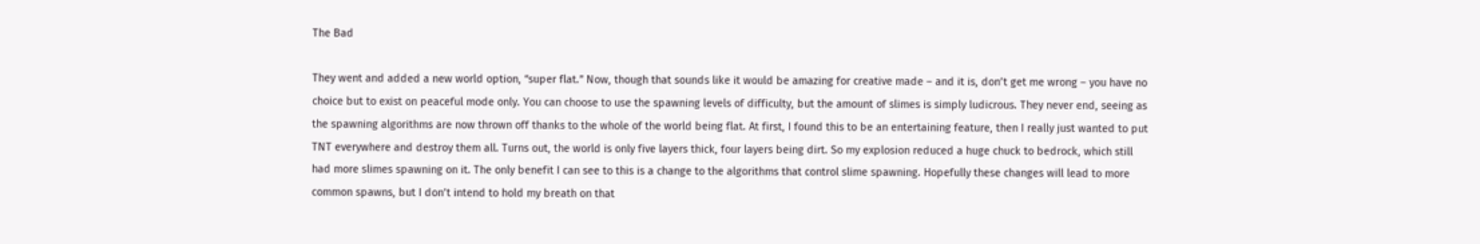The Bad

They went and added a new world option, “super flat.” Now, though that sounds like it would be amazing for creative made – and it is, don’t get me wrong – you have no choice but to exist on peaceful mode only. You can choose to use the spawning levels of difficulty, but the amount of slimes is simply ludicrous. They never end, seeing as the spawning algorithms are now thrown off thanks to the whole of the world being flat. At first, I found this to be an entertaining feature, then I really just wanted to put TNT everywhere and destroy them all. Turns out, the world is only five layers thick, four layers being dirt. So my explosion reduced a huge chuck to bedrock, which still had more slimes spawning on it. The only benefit I can see to this is a change to the algorithms that control slime spawning. Hopefully these changes will lead to more common spawns, but I don’t intend to hold my breath on that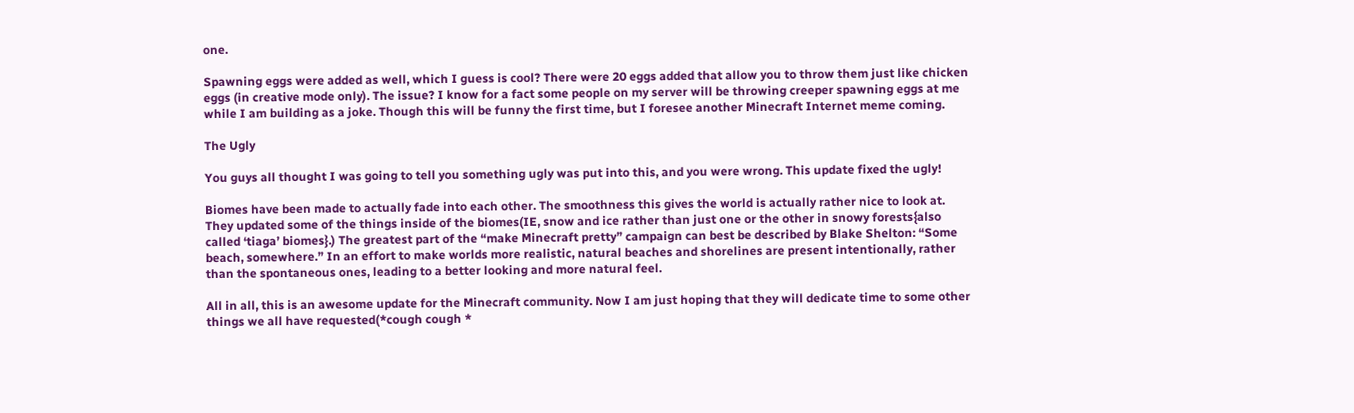one.

Spawning eggs were added as well, which I guess is cool? There were 20 eggs added that allow you to throw them just like chicken eggs (in creative mode only). The issue? I know for a fact some people on my server will be throwing creeper spawning eggs at me while I am building as a joke. Though this will be funny the first time, but I foresee another Minecraft Internet meme coming.

The Ugly

You guys all thought I was going to tell you something ugly was put into this, and you were wrong. This update fixed the ugly!

Biomes have been made to actually fade into each other. The smoothness this gives the world is actually rather nice to look at. They updated some of the things inside of the biomes(IE, snow and ice rather than just one or the other in snowy forests{also called ‘tiaga’ biomes}.) The greatest part of the “make Minecraft pretty” campaign can best be described by Blake Shelton: “Some beach, somewhere.” In an effort to make worlds more realistic, natural beaches and shorelines are present intentionally, rather than the spontaneous ones, leading to a better looking and more natural feel.

All in all, this is an awesome update for the Minecraft community. Now I am just hoping that they will dedicate time to some other things we all have requested(*cough cough *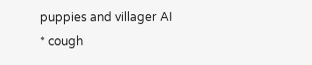puppies and villager AI * cough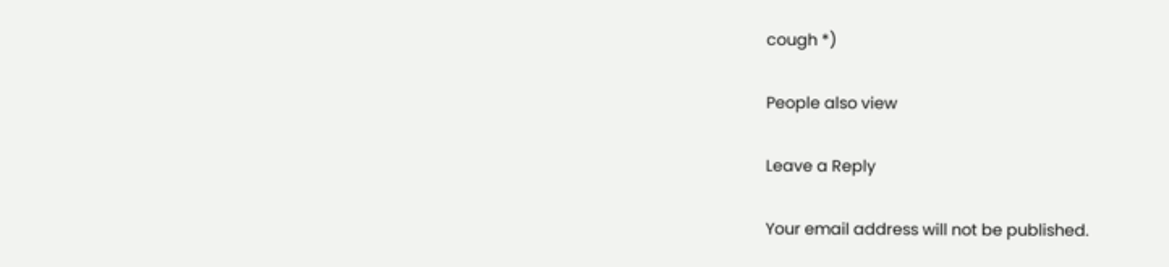cough *)

People also view

Leave a Reply

Your email address will not be published.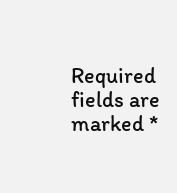Required fields are marked *